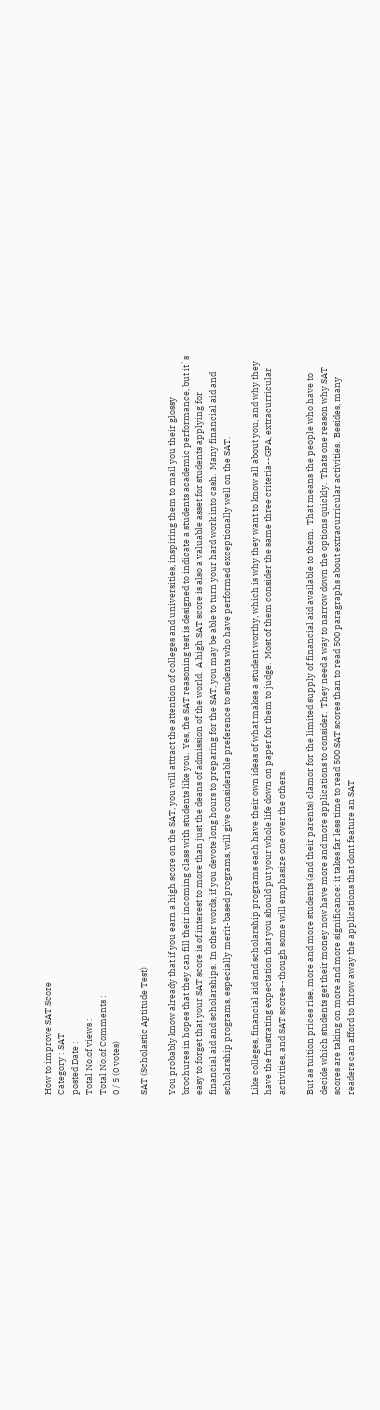How to improve SAT Score
Category : SAT
posted Date :
Total No.of views :
Total No.of Comments :
0 / 5 (0 votes)

SAT (Scholastic Aptitude Test)

You probably know already that if you earn a high score on the SAT, you will attract the attention of colleges and universities, inspiring them to mail you their glossy brochures in hopes that they can fill their incoming class with students like you.  Yes, the SAT reasoning test is designed to indicate a students academic performance, but it`s easy to forget that your SAT score is of interest to more than just the deans of admission of the world.  A high SAT score is also a valuable asset for students applying for financial aid and scholarships.  In other words, if you devote long hours to preparing for the SAT, you may be able to turn your hard work into cash.  Many financial aid and scholarship programs, especially merit-based programs, will give considerable preference to students who have performed exceptionally well on the SAT.

Like colleges, financial aid and scholarship programs each have their own ideas of what makes a student worthy, which is why they want to know all about you, and why they have the frustrating expectation that you should put your whole life down on paper for them to judge.  Most of them consider the same three criteria--GPA, extracurricular activities, and SAT scores--though some will emphasize one over the others.

But as tuition prices rise, more and more students (and their parents) clamor for the limited supply of financial aid available to them.  That means the people who have to decide which students get their money now have more and more applications to consider.  They need a way to narrow down the options quickly.  Thats one reason why SAT scores are taking on more and more significance: it takes far less time to read 500 SAT scores than to read 500 paragraphs about extracurricular activities.  Besides, many readers can afford to throw away the applications that dont feature an SAT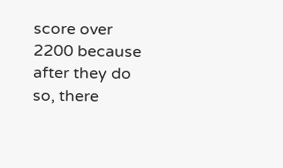score over 2200 because after they do so, there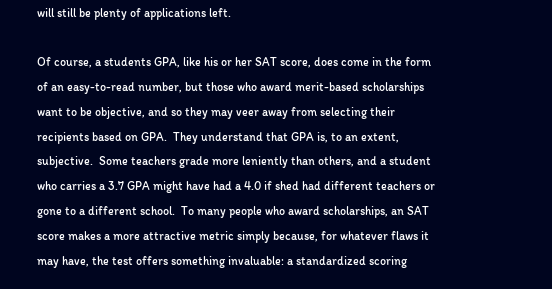will still be plenty of applications left.

Of course, a students GPA, like his or her SAT score, does come in the form of an easy-to-read number, but those who award merit-based scholarships want to be objective, and so they may veer away from selecting their recipients based on GPA.  They understand that GPA is, to an extent, subjective.  Some teachers grade more leniently than others, and a student who carries a 3.7 GPA might have had a 4.0 if shed had different teachers or gone to a different school.  To many people who award scholarships, an SAT score makes a more attractive metric simply because, for whatever flaws it may have, the test offers something invaluable: a standardized scoring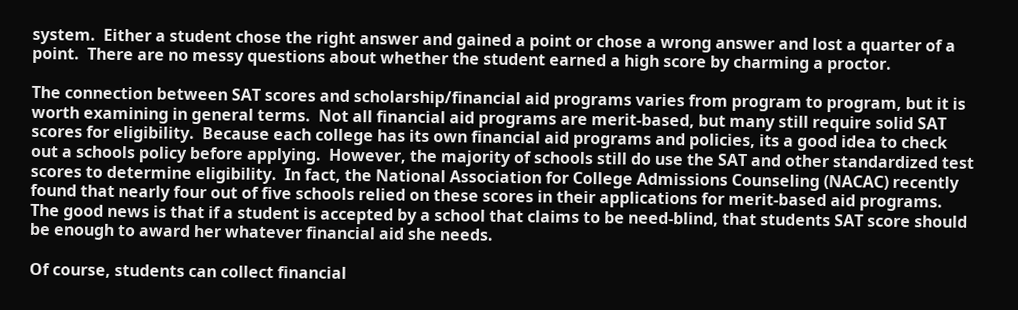system.  Either a student chose the right answer and gained a point or chose a wrong answer and lost a quarter of a point.  There are no messy questions about whether the student earned a high score by charming a proctor.

The connection between SAT scores and scholarship/financial aid programs varies from program to program, but it is worth examining in general terms.  Not all financial aid programs are merit-based, but many still require solid SAT scores for eligibility.  Because each college has its own financial aid programs and policies, its a good idea to check out a schools policy before applying.  However, the majority of schools still do use the SAT and other standardized test scores to determine eligibility.  In fact, the National Association for College Admissions Counseling (NACAC) recently found that nearly four out of five schools relied on these scores in their applications for merit-based aid programs.  The good news is that if a student is accepted by a school that claims to be need-blind, that students SAT score should be enough to award her whatever financial aid she needs.

Of course, students can collect financial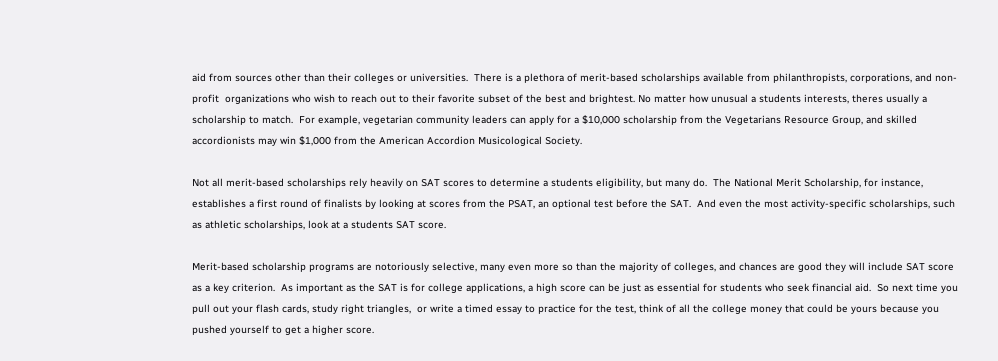aid from sources other than their colleges or universities.  There is a plethora of merit-based scholarships available from philanthropists, corporations, and non-profit  organizations who wish to reach out to their favorite subset of the best and brightest. No matter how unusual a students interests, theres usually a scholarship to match.  For example, vegetarian community leaders can apply for a $10,000 scholarship from the Vegetarians Resource Group, and skilled accordionists may win $1,000 from the American Accordion Musicological Society.

Not all merit-based scholarships rely heavily on SAT scores to determine a students eligibility, but many do.  The National Merit Scholarship, for instance, establishes a first round of finalists by looking at scores from the PSAT, an optional test before the SAT.  And even the most activity-specific scholarships, such as athletic scholarships, look at a students SAT score.

Merit-based scholarship programs are notoriously selective, many even more so than the majority of colleges, and chances are good they will include SAT score as a key criterion.  As important as the SAT is for college applications, a high score can be just as essential for students who seek financial aid.  So next time you pull out your flash cards, study right triangles,  or write a timed essay to practice for the test, think of all the college money that could be yours because you pushed yourself to get a higher score.